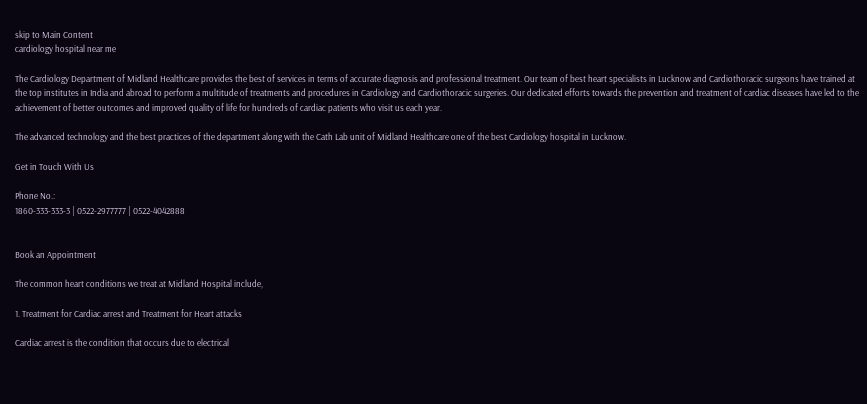skip to Main Content
cardiology hospital near me

The Cardiology Department of Midland Healthcare provides the best of services in terms of accurate diagnosis and professional treatment. Our team of best heart specialists in Lucknow and Cardiothoracic surgeons have trained at the top institutes in India and abroad to perform a multitude of treatments and procedures in Cardiology and Cardiothoracic surgeries. Our dedicated efforts towards the prevention and treatment of cardiac diseases have led to the achievement of better outcomes and improved quality of life for hundreds of cardiac patients who visit us each year.

The advanced technology and the best practices of the department along with the Cath Lab unit of Midland Healthcare one of the best Cardiology hospital in Lucknow.

Get in Touch With Us

Phone No.:
1860-333-333-3 | 0522-2977777 | 0522-4042888


Book an Appointment

The common heart conditions we treat at Midland Hospital include,

1. Treatment for Cardiac arrest and Treatment for Heart attacks

Cardiac arrest is the condition that occurs due to electrical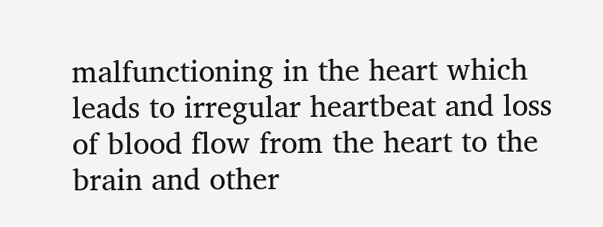malfunctioning in the heart which leads to irregular heartbeat and loss of blood flow from the heart to the brain and other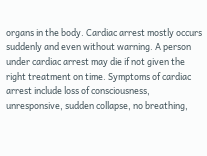organs in the body. Cardiac arrest mostly occurs suddenly and even without warning. A person under cardiac arrest may die if not given the right treatment on time. Symptoms of cardiac arrest include loss of consciousness, unresponsive, sudden collapse, no breathing,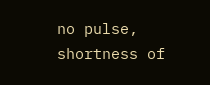no pulse, shortness of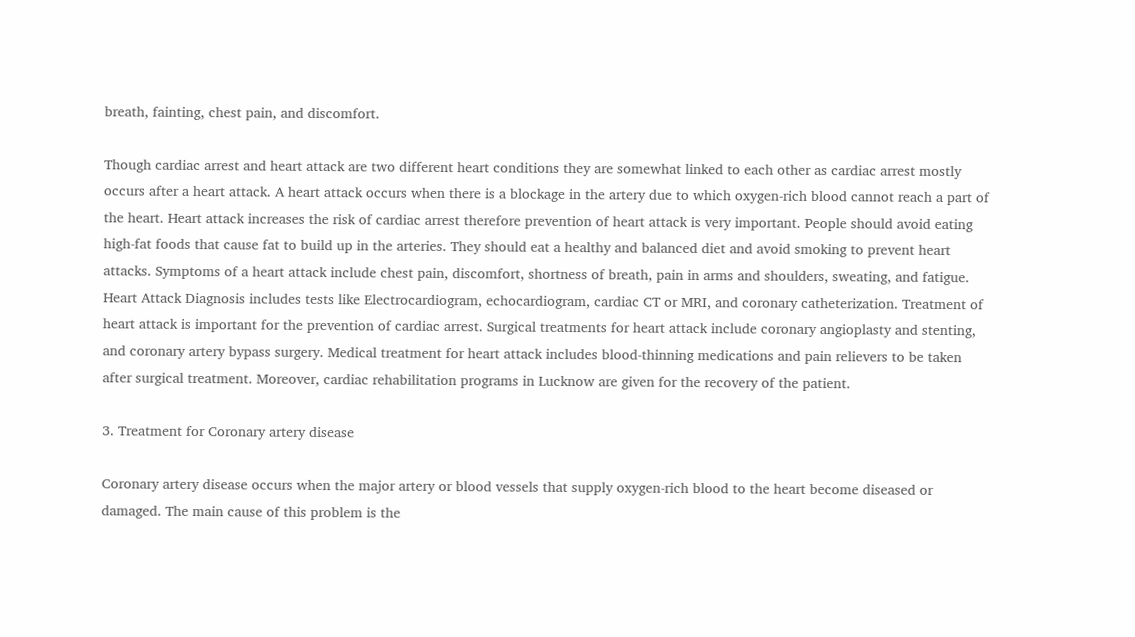breath, fainting, chest pain, and discomfort.

Though cardiac arrest and heart attack are two different heart conditions they are somewhat linked to each other as cardiac arrest mostly occurs after a heart attack. A heart attack occurs when there is a blockage in the artery due to which oxygen-rich blood cannot reach a part of the heart. Heart attack increases the risk of cardiac arrest therefore prevention of heart attack is very important. People should avoid eating high-fat foods that cause fat to build up in the arteries. They should eat a healthy and balanced diet and avoid smoking to prevent heart attacks. Symptoms of a heart attack include chest pain, discomfort, shortness of breath, pain in arms and shoulders, sweating, and fatigue. Heart Attack Diagnosis includes tests like Electrocardiogram, echocardiogram, cardiac CT or MRI, and coronary catheterization. Treatment of heart attack is important for the prevention of cardiac arrest. Surgical treatments for heart attack include coronary angioplasty and stenting, and coronary artery bypass surgery. Medical treatment for heart attack includes blood-thinning medications and pain relievers to be taken after surgical treatment. Moreover, cardiac rehabilitation programs in Lucknow are given for the recovery of the patient.

3. Treatment for Coronary artery disease

Coronary artery disease occurs when the major artery or blood vessels that supply oxygen-rich blood to the heart become diseased or damaged. The main cause of this problem is the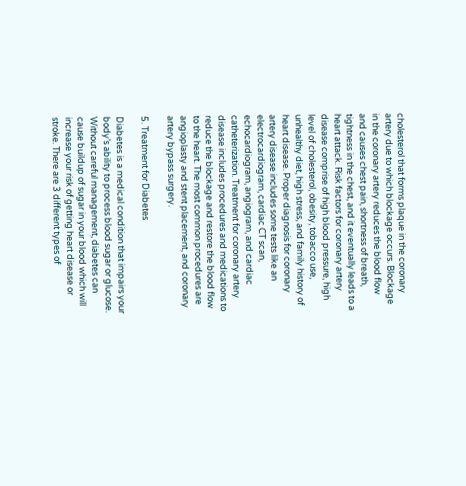cholesterol that forms plaque in the coronary artery due to which blockage occurs. Blockage in the coronary artery reduces the blood flow and causes chest pain, shortness of breath, tightness in the chest, and it eventually leads to a heart attack. Risk factors for coronary artery disease comprise of high blood pressure, high level of cholesterol, obesity, tobacco use, unhealthy diet, high stress, and family history of heart disease. Proper diagnosis for coronary artery disease includes some tests like an electrocardiogram, cardiac CT scan, echocardiogram, angiogram, and cardiac catheterization. Treatment for coronary artery disease includes procedures and medications to reduce the blockage and restore the blood flow to the heart. The most common procedures are angioplasty and stent placement, and coronary artery bypass surgery.

5. Treatment for Diabetes

Diabetes is a medical condition that impairs your body’s ability to process blood sugar or glucose. Without careful management, diabetes can cause buildup of sugar in your blood which will increase your risk of getting heart disease or stroke. There are 3 different types of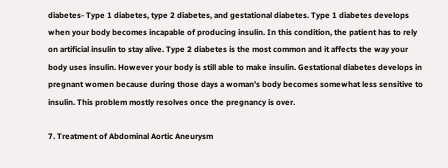diabetes- Type 1 diabetes, type 2 diabetes, and gestational diabetes. Type 1 diabetes develops when your body becomes incapable of producing insulin. In this condition, the patient has to rely on artificial insulin to stay alive. Type 2 diabetes is the most common and it affects the way your body uses insulin. However your body is still able to make insulin. Gestational diabetes develops in pregnant women because during those days a woman’s body becomes somewhat less sensitive to insulin. This problem mostly resolves once the pregnancy is over.

7. Treatment of Abdominal Aortic Aneurysm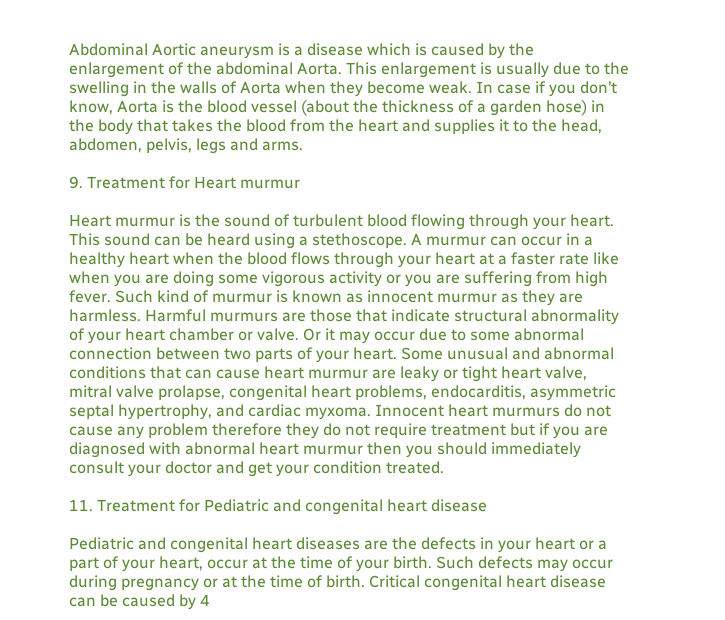Abdominal Aortic aneurysm is a disease which is caused by the enlargement of the abdominal Aorta. This enlargement is usually due to the swelling in the walls of Aorta when they become weak. In case if you don’t know, Aorta is the blood vessel (about the thickness of a garden hose) in the body that takes the blood from the heart and supplies it to the head, abdomen, pelvis, legs and arms.

9. Treatment for Heart murmur

Heart murmur is the sound of turbulent blood flowing through your heart. This sound can be heard using a stethoscope. A murmur can occur in a healthy heart when the blood flows through your heart at a faster rate like when you are doing some vigorous activity or you are suffering from high fever. Such kind of murmur is known as innocent murmur as they are harmless. Harmful murmurs are those that indicate structural abnormality of your heart chamber or valve. Or it may occur due to some abnormal connection between two parts of your heart. Some unusual and abnormal conditions that can cause heart murmur are leaky or tight heart valve, mitral valve prolapse, congenital heart problems, endocarditis, asymmetric septal hypertrophy, and cardiac myxoma. Innocent heart murmurs do not cause any problem therefore they do not require treatment but if you are diagnosed with abnormal heart murmur then you should immediately consult your doctor and get your condition treated.

11. Treatment for Pediatric and congenital heart disease

Pediatric and congenital heart diseases are the defects in your heart or a part of your heart, occur at the time of your birth. Such defects may occur during pregnancy or at the time of birth. Critical congenital heart disease can be caused by 4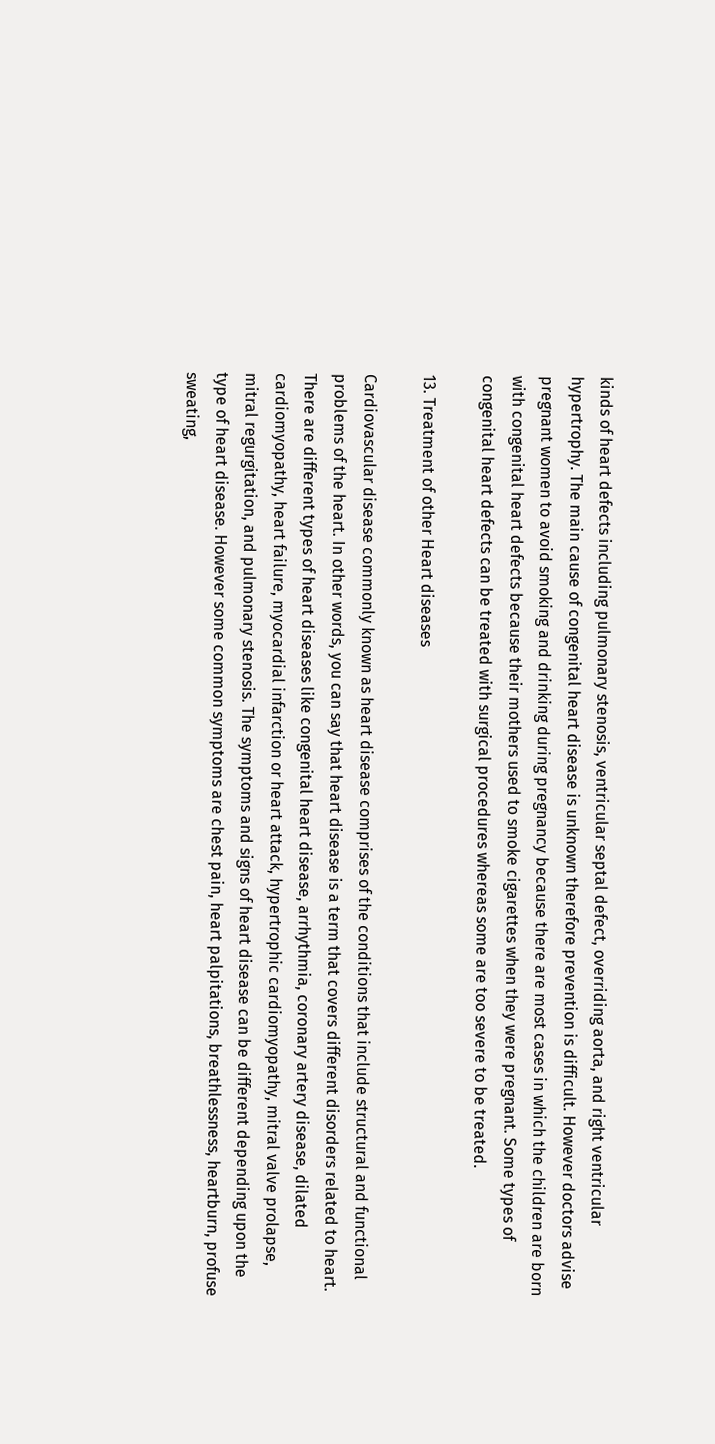kinds of heart defects including pulmonary stenosis, ventricular septal defect, overriding aorta, and right ventricular hypertrophy. The main cause of congenital heart disease is unknown therefore prevention is difficult. However doctors advise pregnant women to avoid smoking and drinking during pregnancy because there are most cases in which the children are born with congenital heart defects because their mothers used to smoke cigarettes when they were pregnant. Some types of congenital heart defects can be treated with surgical procedures whereas some are too severe to be treated.

13. Treatment of other Heart diseases

Cardiovascular disease commonly known as heart disease comprises of the conditions that include structural and functional problems of the heart. In other words, you can say that heart disease is a term that covers different disorders related to heart. There are different types of heart diseases like congenital heart disease, arrhythmia, coronary artery disease, dilated cardiomyopathy, heart failure, myocardial infarction or heart attack, hypertrophic cardiomyopathy, mitral valve prolapse, mitral regurgitation, and pulmonary stenosis. The symptoms and signs of heart disease can be different depending upon the type of heart disease. However some common symptoms are chest pain, heart palpitations, breathlessness, heartburn, profuse sweating,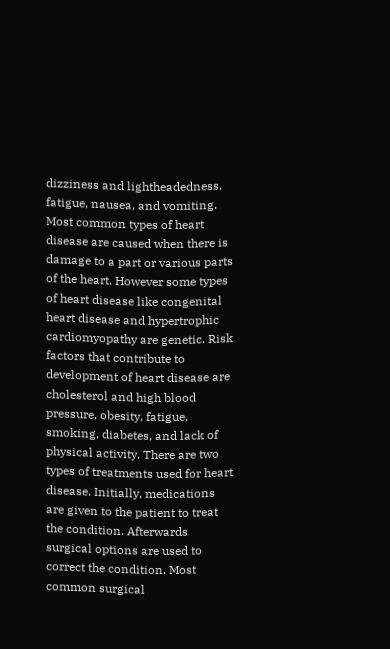dizziness and lightheadedness, fatigue, nausea, and vomiting. Most common types of heart disease are caused when there is damage to a part or various parts of the heart. However some types of heart disease like congenital heart disease and hypertrophic cardiomyopathy are genetic. Risk factors that contribute to development of heart disease are cholesterol and high blood pressure, obesity, fatigue, smoking, diabetes, and lack of physical activity. There are two types of treatments used for heart disease. Initially, medications are given to the patient to treat the condition. Afterwards surgical options are used to correct the condition. Most common surgical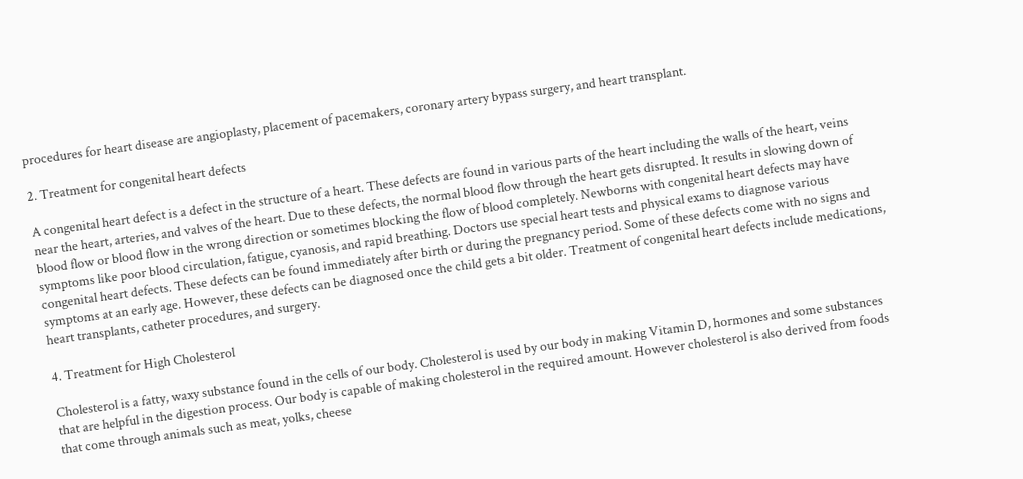procedures for heart disease are angioplasty, placement of pacemakers, coronary artery bypass surgery, and heart transplant.

2. Treatment for congenital heart defects

A congenital heart defect is a defect in the structure of a heart. These defects are found in various parts of the heart including the walls of the heart, veins near the heart, arteries, and valves of the heart. Due to these defects, the normal blood flow through the heart gets disrupted. It results in slowing down of blood flow or blood flow in the wrong direction or sometimes blocking the flow of blood completely. Newborns with congenital heart defects may have symptoms like poor blood circulation, fatigue, cyanosis, and rapid breathing. Doctors use special heart tests and physical exams to diagnose various congenital heart defects. These defects can be found immediately after birth or during the pregnancy period. Some of these defects come with no signs and symptoms at an early age. However, these defects can be diagnosed once the child gets a bit older. Treatment of congenital heart defects include medications, heart transplants, catheter procedures, and surgery.

4. Treatment for High Cholesterol

Cholesterol is a fatty, waxy substance found in the cells of our body. Cholesterol is used by our body in making Vitamin D, hormones and some substances that are helpful in the digestion process. Our body is capable of making cholesterol in the required amount. However cholesterol is also derived from foods that come through animals such as meat, yolks, cheese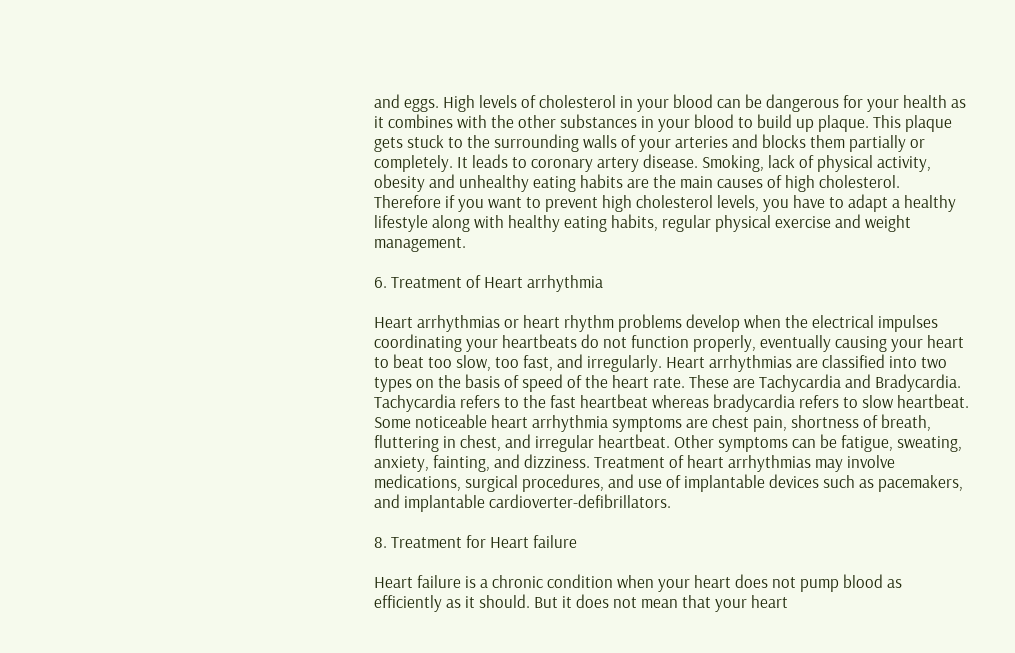and eggs. High levels of cholesterol in your blood can be dangerous for your health as it combines with the other substances in your blood to build up plaque. This plaque gets stuck to the surrounding walls of your arteries and blocks them partially or completely. It leads to coronary artery disease. Smoking, lack of physical activity, obesity and unhealthy eating habits are the main causes of high cholesterol. Therefore if you want to prevent high cholesterol levels, you have to adapt a healthy lifestyle along with healthy eating habits, regular physical exercise and weight management.

6. Treatment of Heart arrhythmia

Heart arrhythmias or heart rhythm problems develop when the electrical impulses coordinating your heartbeats do not function properly, eventually causing your heart to beat too slow, too fast, and irregularly. Heart arrhythmias are classified into two types on the basis of speed of the heart rate. These are Tachycardia and Bradycardia. Tachycardia refers to the fast heartbeat whereas bradycardia refers to slow heartbeat. Some noticeable heart arrhythmia symptoms are chest pain, shortness of breath, fluttering in chest, and irregular heartbeat. Other symptoms can be fatigue, sweating, anxiety, fainting, and dizziness. Treatment of heart arrhythmias may involve medications, surgical procedures, and use of implantable devices such as pacemakers, and implantable cardioverter-defibrillators.

8. Treatment for Heart failure

Heart failure is a chronic condition when your heart does not pump blood as efficiently as it should. But it does not mean that your heart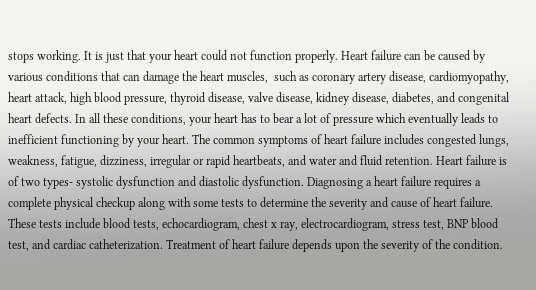stops working. It is just that your heart could not function properly. Heart failure can be caused by various conditions that can damage the heart muscles,  such as coronary artery disease, cardiomyopathy, heart attack, high blood pressure, thyroid disease, valve disease, kidney disease, diabetes, and congenital heart defects. In all these conditions, your heart has to bear a lot of pressure which eventually leads to inefficient functioning by your heart. The common symptoms of heart failure includes congested lungs, weakness, fatigue, dizziness, irregular or rapid heartbeats, and water and fluid retention. Heart failure is of two types- systolic dysfunction and diastolic dysfunction. Diagnosing a heart failure requires a complete physical checkup along with some tests to determine the severity and cause of heart failure. These tests include blood tests, echocardiogram, chest x ray, electrocardiogram, stress test, BNP blood test, and cardiac catheterization. Treatment of heart failure depends upon the severity of the condition.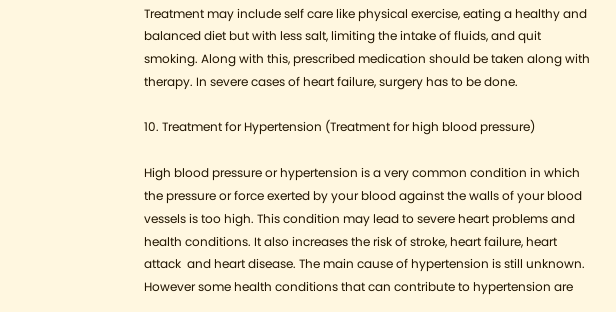Treatment may include self care like physical exercise, eating a healthy and balanced diet but with less salt, limiting the intake of fluids, and quit smoking. Along with this, prescribed medication should be taken along with therapy. In severe cases of heart failure, surgery has to be done.

10. Treatment for Hypertension (Treatment for high blood pressure)

High blood pressure or hypertension is a very common condition in which the pressure or force exerted by your blood against the walls of your blood vessels is too high. This condition may lead to severe heart problems and health conditions. It also increases the risk of stroke, heart failure, heart attack  and heart disease. The main cause of hypertension is still unknown. However some health conditions that can contribute to hypertension are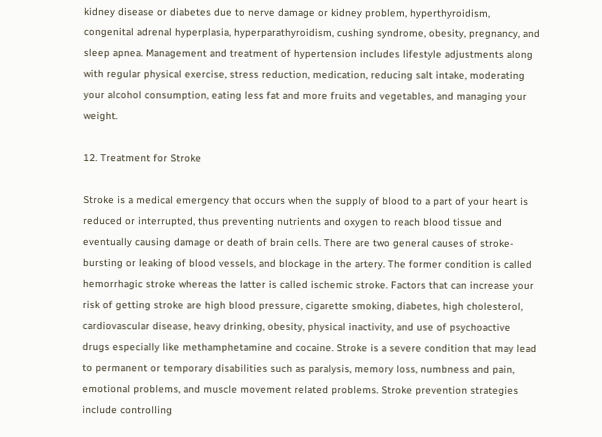kidney disease or diabetes due to nerve damage or kidney problem, hyperthyroidism, congenital adrenal hyperplasia, hyperparathyroidism, cushing syndrome, obesity, pregnancy, and sleep apnea. Management and treatment of hypertension includes lifestyle adjustments along with regular physical exercise, stress reduction, medication, reducing salt intake, moderating your alcohol consumption, eating less fat and more fruits and vegetables, and managing your weight.

12. Treatment for Stroke

Stroke is a medical emergency that occurs when the supply of blood to a part of your heart is reduced or interrupted, thus preventing nutrients and oxygen to reach blood tissue and eventually causing damage or death of brain cells. There are two general causes of stroke- bursting or leaking of blood vessels, and blockage in the artery. The former condition is called hemorrhagic stroke whereas the latter is called ischemic stroke. Factors that can increase your risk of getting stroke are high blood pressure, cigarette smoking, diabetes, high cholesterol, cardiovascular disease, heavy drinking, obesity, physical inactivity, and use of psychoactive drugs especially like methamphetamine and cocaine. Stroke is a severe condition that may lead to permanent or temporary disabilities such as paralysis, memory loss, numbness and pain, emotional problems, and muscle movement related problems. Stroke prevention strategies include controlling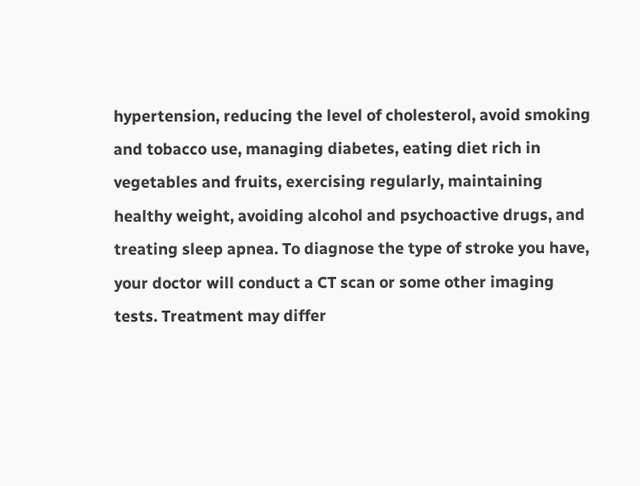hypertension, reducing the level of cholesterol, avoid smoking and tobacco use, managing diabetes, eating diet rich in vegetables and fruits, exercising regularly, maintaining healthy weight, avoiding alcohol and psychoactive drugs, and treating sleep apnea. To diagnose the type of stroke you have, your doctor will conduct a CT scan or some other imaging tests. Treatment may differ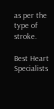as per the type of stroke.

Best Heart Specialists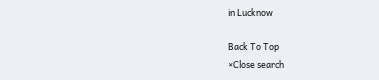in Lucknow

Back To Top
×Close search